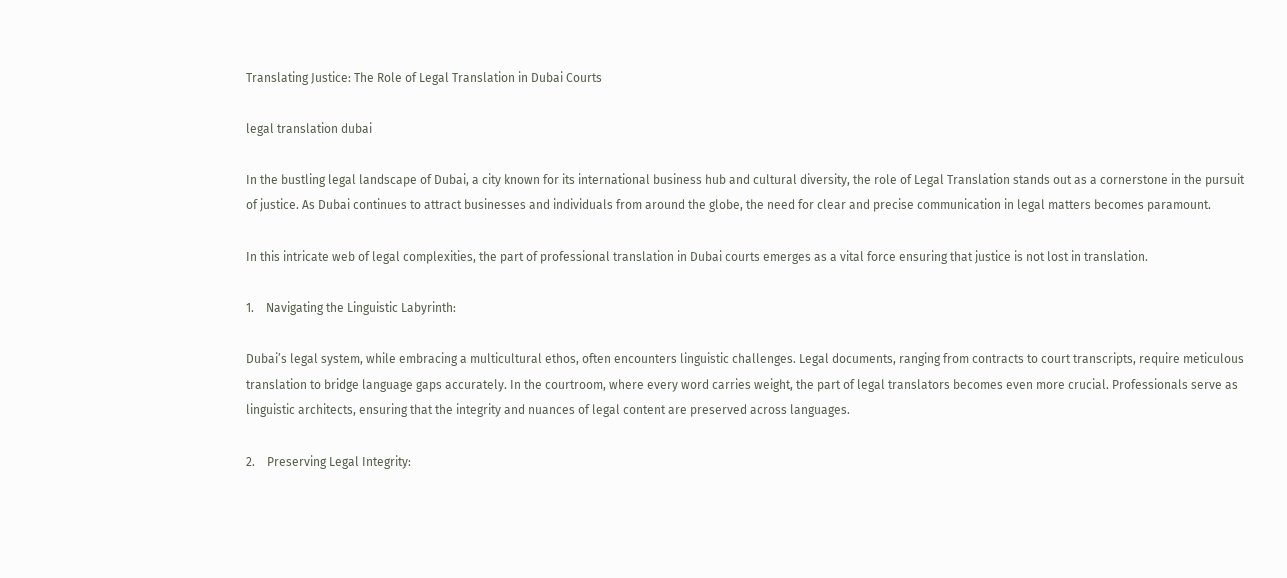Translating Justice: The Role of Legal Translation in Dubai Courts

legal translation dubai

In the bustling legal landscape of Dubai, a city known for its international business hub and cultural diversity, the role of Legal Translation stands out as a cornerstone in the pursuit of justice. As Dubai continues to attract businesses and individuals from around the globe, the need for clear and precise communication in legal matters becomes paramount.

In this intricate web of legal complexities, the part of professional translation in Dubai courts emerges as a vital force ensuring that justice is not lost in translation.

1.    Navigating the Linguistic Labyrinth:

Dubai’s legal system, while embracing a multicultural ethos, often encounters linguistic challenges. Legal documents, ranging from contracts to court transcripts, require meticulous translation to bridge language gaps accurately. In the courtroom, where every word carries weight, the part of legal translators becomes even more crucial. Professionals serve as linguistic architects, ensuring that the integrity and nuances of legal content are preserved across languages.

2.    Preserving Legal Integrity: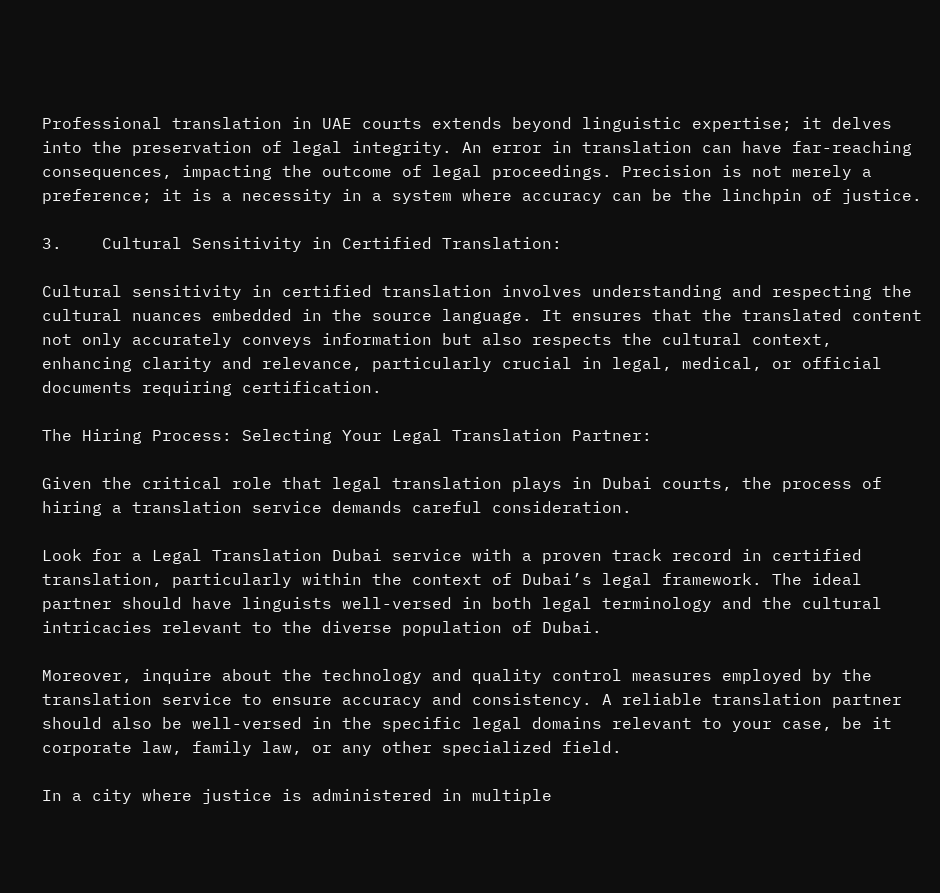Professional translation in UAE courts extends beyond linguistic expertise; it delves into the preservation of legal integrity. An error in translation can have far-reaching consequences, impacting the outcome of legal proceedings. Precision is not merely a preference; it is a necessity in a system where accuracy can be the linchpin of justice.

3.    Cultural Sensitivity in Certified Translation:

Cultural sensitivity in certified translation involves understanding and respecting the cultural nuances embedded in the source language. It ensures that the translated content not only accurately conveys information but also respects the cultural context, enhancing clarity and relevance, particularly crucial in legal, medical, or official documents requiring certification.

The Hiring Process: Selecting Your Legal Translation Partner:

Given the critical role that legal translation plays in Dubai courts, the process of hiring a translation service demands careful consideration.

Look for a Legal Translation Dubai service with a proven track record in certified translation, particularly within the context of Dubai’s legal framework. The ideal partner should have linguists well-versed in both legal terminology and the cultural intricacies relevant to the diverse population of Dubai.

Moreover, inquire about the technology and quality control measures employed by the translation service to ensure accuracy and consistency. A reliable translation partner should also be well-versed in the specific legal domains relevant to your case, be it corporate law, family law, or any other specialized field.

In a city where justice is administered in multiple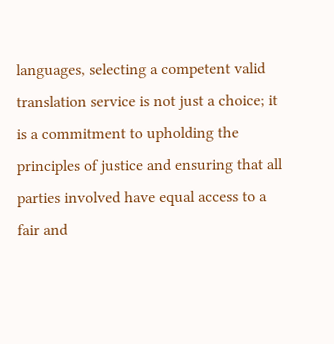languages, selecting a competent valid translation service is not just a choice; it is a commitment to upholding the principles of justice and ensuring that all parties involved have equal access to a fair and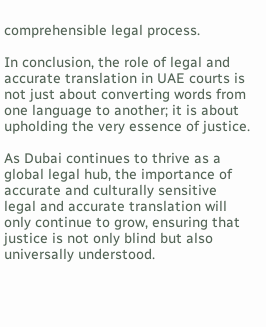comprehensible legal process.

In conclusion, the role of legal and accurate translation in UAE courts is not just about converting words from one language to another; it is about upholding the very essence of justice.

As Dubai continues to thrive as a global legal hub, the importance of accurate and culturally sensitive legal and accurate translation will only continue to grow, ensuring that justice is not only blind but also universally understood.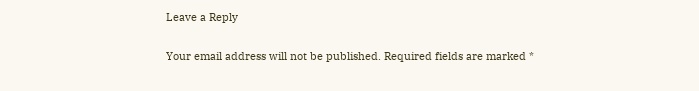Leave a Reply

Your email address will not be published. Required fields are marked *